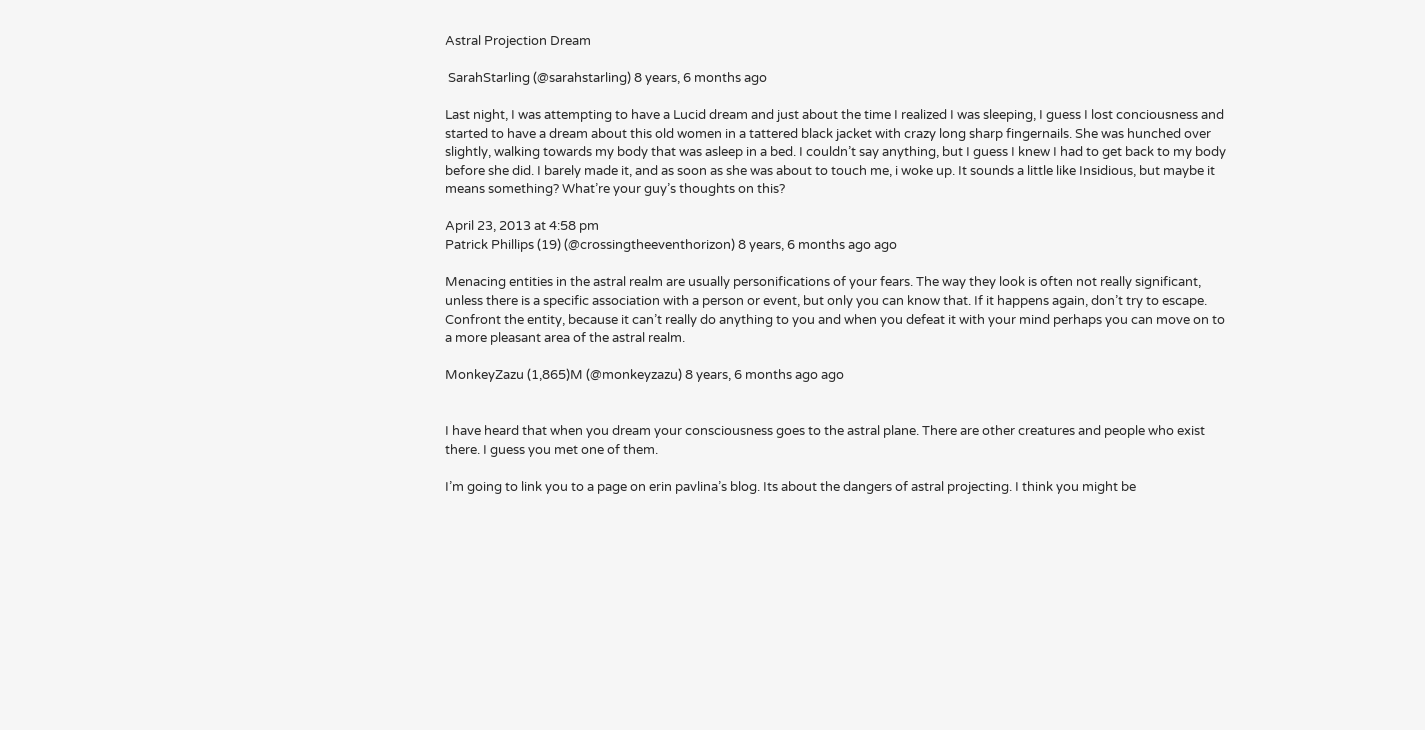Astral Projection Dream

 SarahStarling (@sarahstarling) 8 years, 6 months ago

Last night, I was attempting to have a Lucid dream and just about the time I realized I was sleeping, I guess I lost conciousness and started to have a dream about this old women in a tattered black jacket with crazy long sharp fingernails. She was hunched over slightly, walking towards my body that was asleep in a bed. I couldn’t say anything, but I guess I knew I had to get back to my body before she did. I barely made it, and as soon as she was about to touch me, i woke up. It sounds a little like Insidious, but maybe it means something? What’re your guy’s thoughts on this?

April 23, 2013 at 4:58 pm
Patrick Phillips (19) (@crossingtheeventhorizon) 8 years, 6 months ago ago

Menacing entities in the astral realm are usually personifications of your fears. The way they look is often not really significant, unless there is a specific association with a person or event, but only you can know that. If it happens again, don’t try to escape. Confront the entity, because it can’t really do anything to you and when you defeat it with your mind perhaps you can move on to a more pleasant area of the astral realm.

MonkeyZazu (1,865)M (@monkeyzazu) 8 years, 6 months ago ago


I have heard that when you dream your consciousness goes to the astral plane. There are other creatures and people who exist there. I guess you met one of them.

I’m going to link you to a page on erin pavlina’s blog. Its about the dangers of astral projecting. I think you might be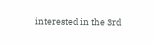interested in the 3rd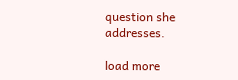question she addresses.

load more